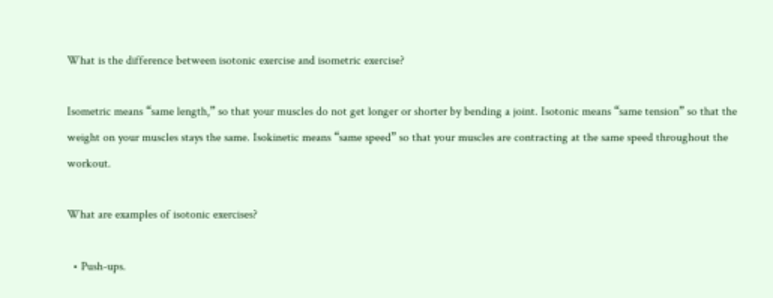What is the difference between isotonic exercise and isometric exercise?

Isometric means “same length,” so that your muscles do not get longer or shorter by bending a joint. Isotonic means “same tension” so that the weight on your muscles stays the same. Isokinetic means “same speed” so that your muscles are contracting at the same speed throughout the workout.

What are examples of isotonic exercises?

  • Push-ups.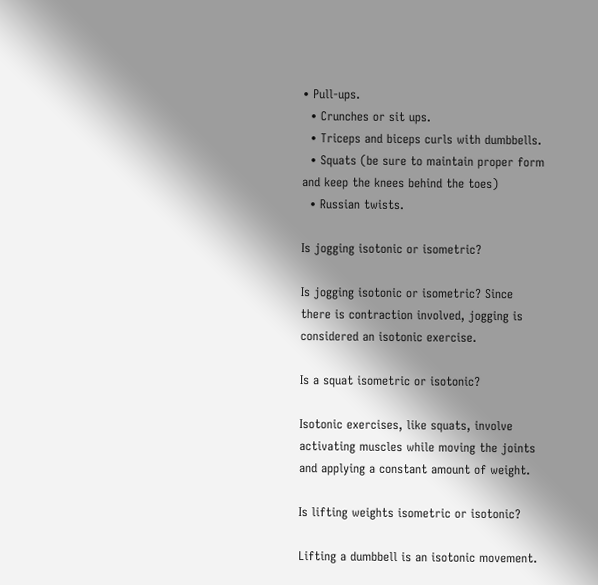• Pull-ups.
  • Crunches or sit ups.
  • Triceps and biceps curls with dumbbells.
  • Squats (be sure to maintain proper form and keep the knees behind the toes)
  • Russian twists.

Is jogging isotonic or isometric?

Is jogging isotonic or isometric? Since there is contraction involved, jogging is considered an isotonic exercise.

Is a squat isometric or isotonic?

Isotonic exercises, like squats, involve activating muscles while moving the joints and applying a constant amount of weight.

Is lifting weights isometric or isotonic?

Lifting a dumbbell is an isotonic movement.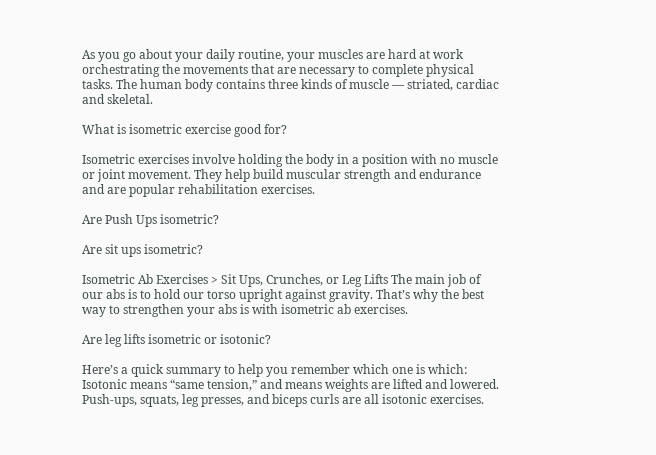As you go about your daily routine, your muscles are hard at work orchestrating the movements that are necessary to complete physical tasks. The human body contains three kinds of muscle — striated, cardiac and skeletal.

What is isometric exercise good for?

Isometric exercises involve holding the body in a position with no muscle or joint movement. They help build muscular strength and endurance and are popular rehabilitation exercises.

Are Push Ups isometric?

Are sit ups isometric?

Isometric Ab Exercises > Sit Ups, Crunches, or Leg Lifts The main job of our abs is to hold our torso upright against gravity. That’s why the best way to strengthen your abs is with isometric ab exercises.

Are leg lifts isometric or isotonic?

Here’s a quick summary to help you remember which one is which: Isotonic means “same tension,” and means weights are lifted and lowered. Push-ups, squats, leg presses, and biceps curls are all isotonic exercises.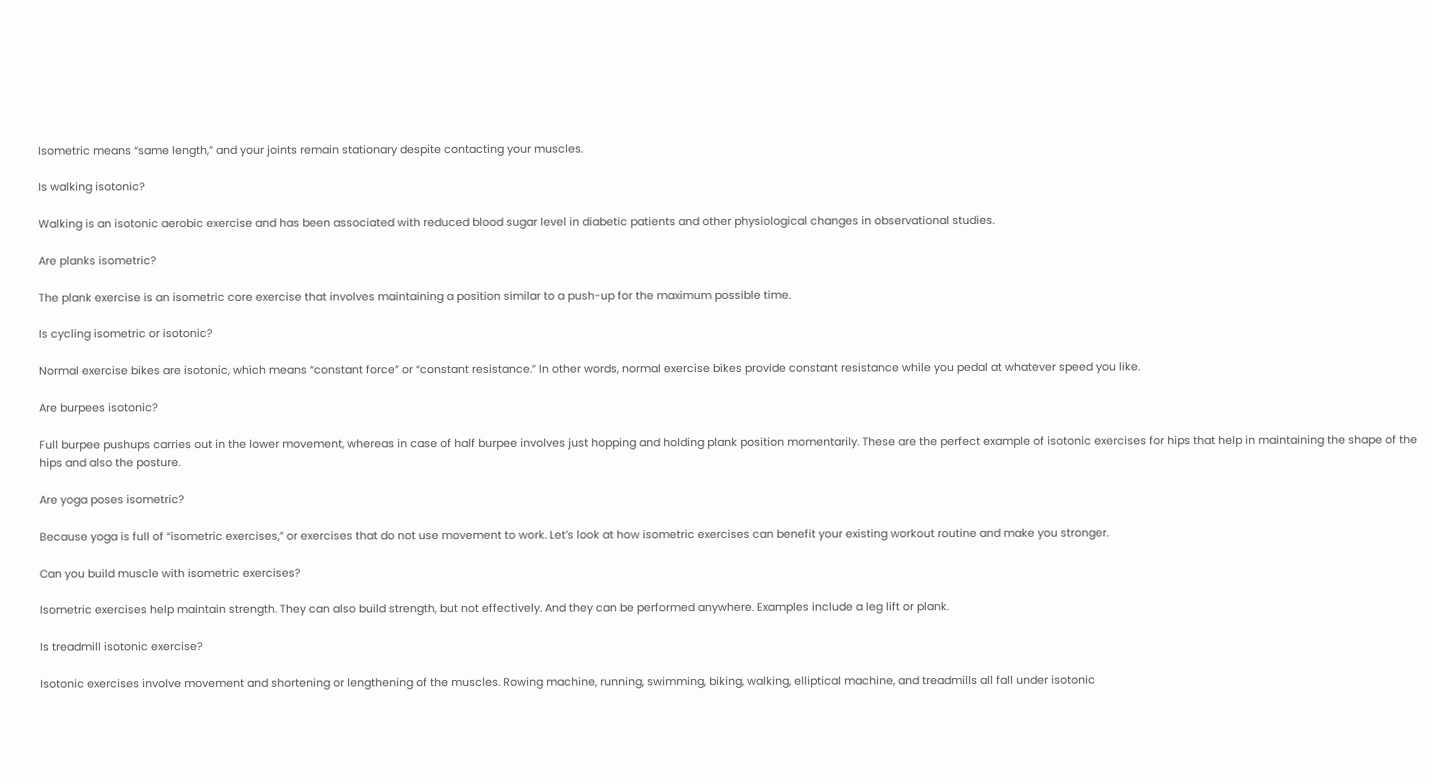Isometric means “same length,” and your joints remain stationary despite contacting your muscles.

Is walking isotonic?

Walking is an isotonic aerobic exercise and has been associated with reduced blood sugar level in diabetic patients and other physiological changes in observational studies.

Are planks isometric?

The plank exercise is an isometric core exercise that involves maintaining a position similar to a push-up for the maximum possible time.

Is cycling isometric or isotonic?

Normal exercise bikes are isotonic, which means “constant force” or “constant resistance.” In other words, normal exercise bikes provide constant resistance while you pedal at whatever speed you like.

Are burpees isotonic?

Full burpee pushups carries out in the lower movement, whereas in case of half burpee involves just hopping and holding plank position momentarily. These are the perfect example of isotonic exercises for hips that help in maintaining the shape of the hips and also the posture.

Are yoga poses isometric?

Because yoga is full of “isometric exercises,” or exercises that do not use movement to work. Let’s look at how isometric exercises can benefit your existing workout routine and make you stronger.

Can you build muscle with isometric exercises?

Isometric exercises help maintain strength. They can also build strength, but not effectively. And they can be performed anywhere. Examples include a leg lift or plank.

Is treadmill isotonic exercise?

Isotonic exercises involve movement and shortening or lengthening of the muscles. Rowing machine, running, swimming, biking, walking, elliptical machine, and treadmills all fall under isotonic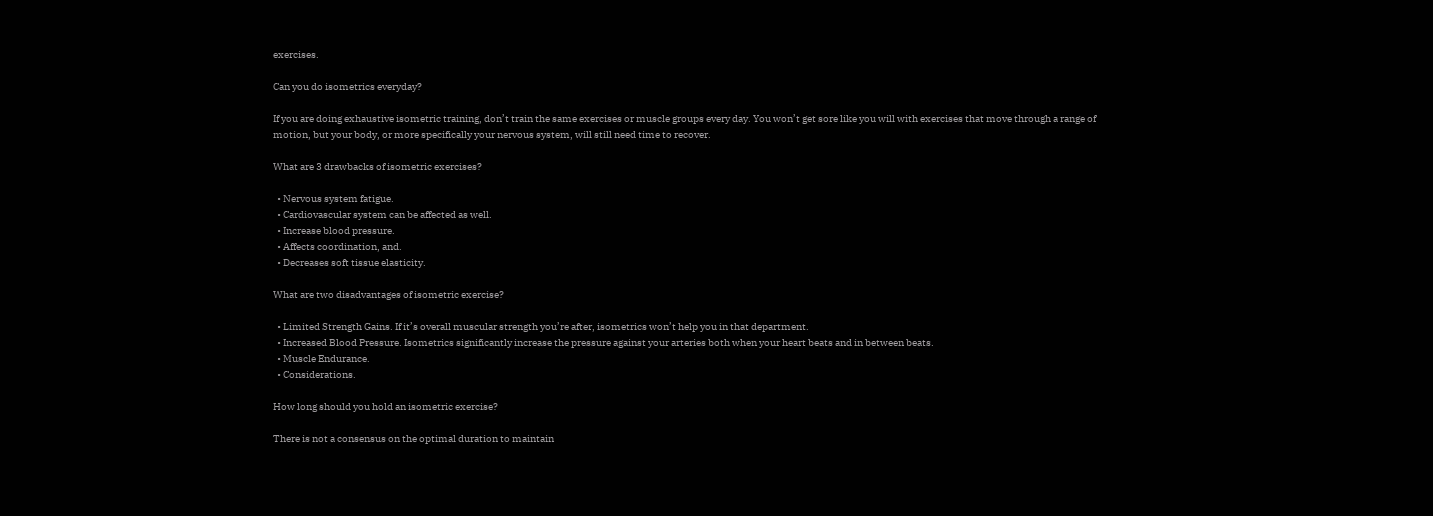exercises.

Can you do isometrics everyday?

If you are doing exhaustive isometric training, don’t train the same exercises or muscle groups every day. You won’t get sore like you will with exercises that move through a range of motion, but your body, or more specifically your nervous system, will still need time to recover.

What are 3 drawbacks of isometric exercises?

  • Nervous system fatigue.
  • Cardiovascular system can be affected as well.
  • Increase blood pressure.
  • Affects coordination, and.
  • Decreases soft tissue elasticity.

What are two disadvantages of isometric exercise?

  • Limited Strength Gains. If it’s overall muscular strength you’re after, isometrics won’t help you in that department.
  • Increased Blood Pressure. Isometrics significantly increase the pressure against your arteries both when your heart beats and in between beats.
  • Muscle Endurance.
  • Considerations.

How long should you hold an isometric exercise?

There is not a consensus on the optimal duration to maintain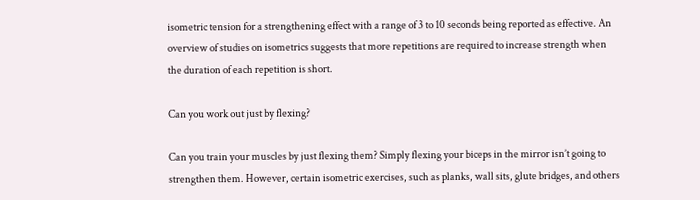isometric tension for a strengthening effect with a range of 3 to 10 seconds being reported as effective. An overview of studies on isometrics suggests that more repetitions are required to increase strength when the duration of each repetition is short.

Can you work out just by flexing?

Can you train your muscles by just flexing them? Simply flexing your biceps in the mirror isn’t going to strengthen them. However, certain isometric exercises, such as planks, wall sits, glute bridges, and others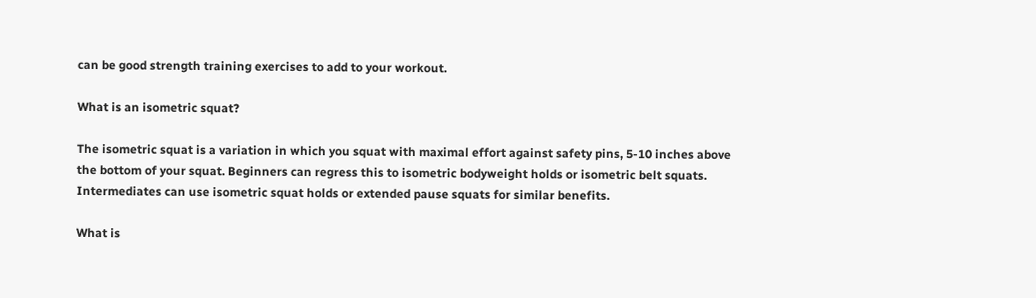can be good strength training exercises to add to your workout.

What is an isometric squat?

The isometric squat is a variation in which you squat with maximal effort against safety pins, 5-10 inches above the bottom of your squat. Beginners can regress this to isometric bodyweight holds or isometric belt squats. Intermediates can use isometric squat holds or extended pause squats for similar benefits.

What is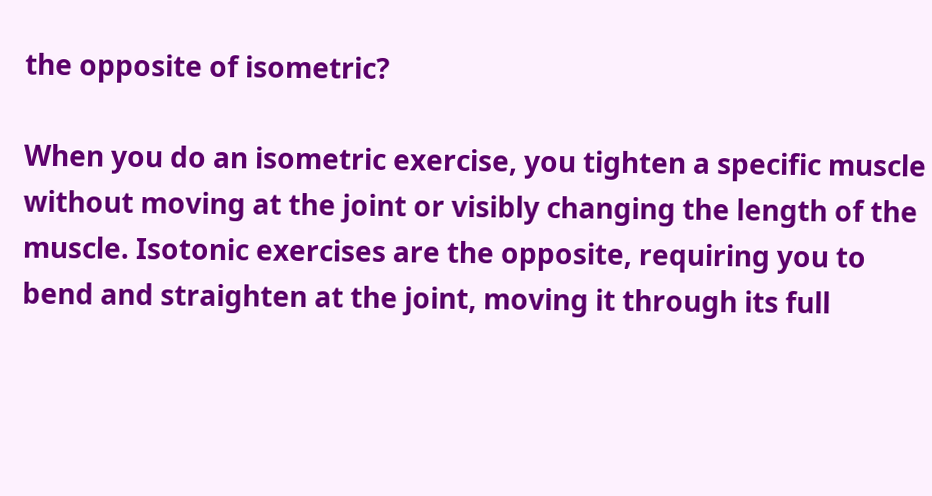the opposite of isometric?

When you do an isometric exercise, you tighten a specific muscle without moving at the joint or visibly changing the length of the muscle. Isotonic exercises are the opposite, requiring you to bend and straighten at the joint, moving it through its full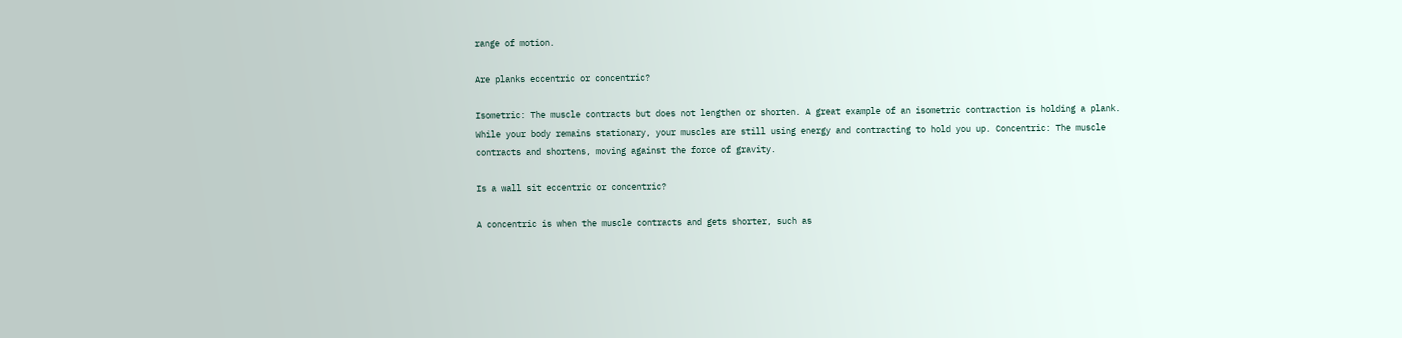range of motion.

Are planks eccentric or concentric?

Isometric: The muscle contracts but does not lengthen or shorten. A great example of an isometric contraction is holding a plank. While your body remains stationary, your muscles are still using energy and contracting to hold you up. Concentric: The muscle contracts and shortens, moving against the force of gravity.

Is a wall sit eccentric or concentric?

A concentric is when the muscle contracts and gets shorter, such as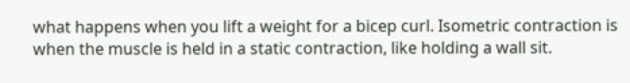what happens when you lift a weight for a bicep curl. Isometric contraction is when the muscle is held in a static contraction, like holding a wall sit.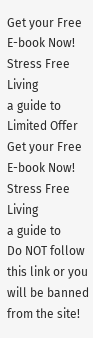Get your Free E-book Now!
Stress Free Living
a guide to
Limited Offer
Get your Free E-book Now!
Stress Free Living
a guide to
Do NOT follow this link or you will be banned from the site!